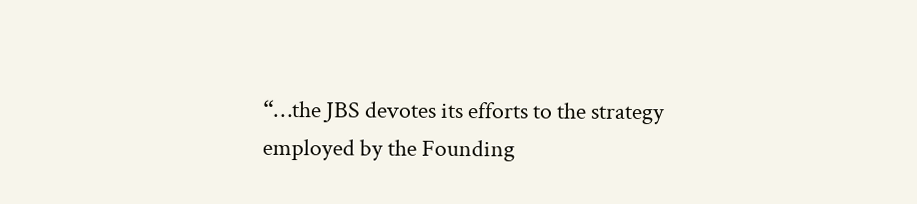“…the JBS devotes its efforts to the strategy employed by the Founding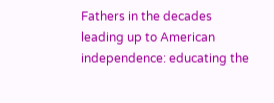Fathers in the decades leading up to American independence: educating the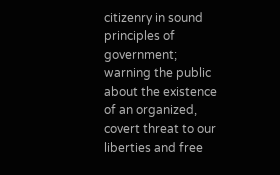citizenry in sound principles of government; warning the public about the existence of an organized, covert threat to our liberties and free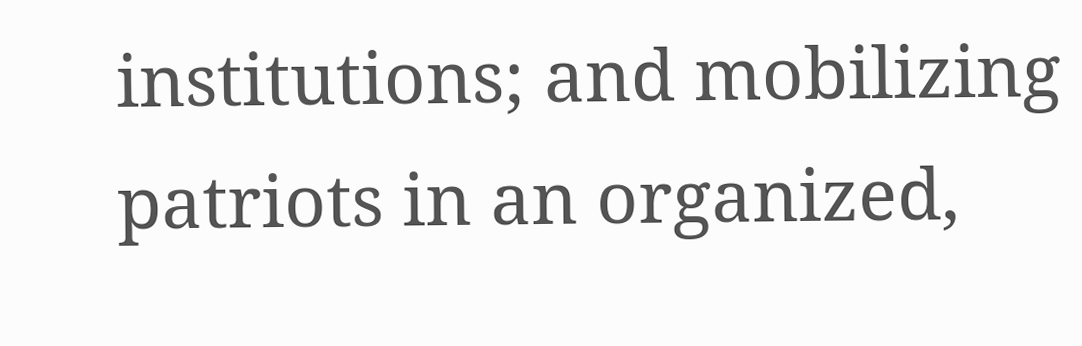institutions; and mobilizing patriots in an organized,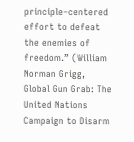principle–centered effort to defeat the enemies of freedom.” (William Norman Grigg, Global Gun Grab: The United Nations Campaign to Disarm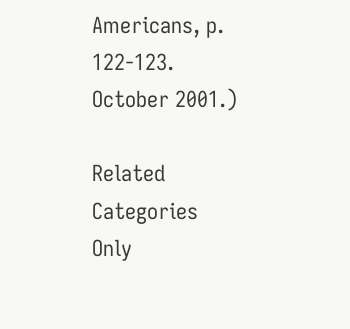Americans, p. 122-123. October 2001.)

Related Categories
Only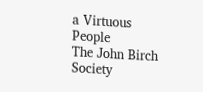a Virtuous People
The John Birch Society